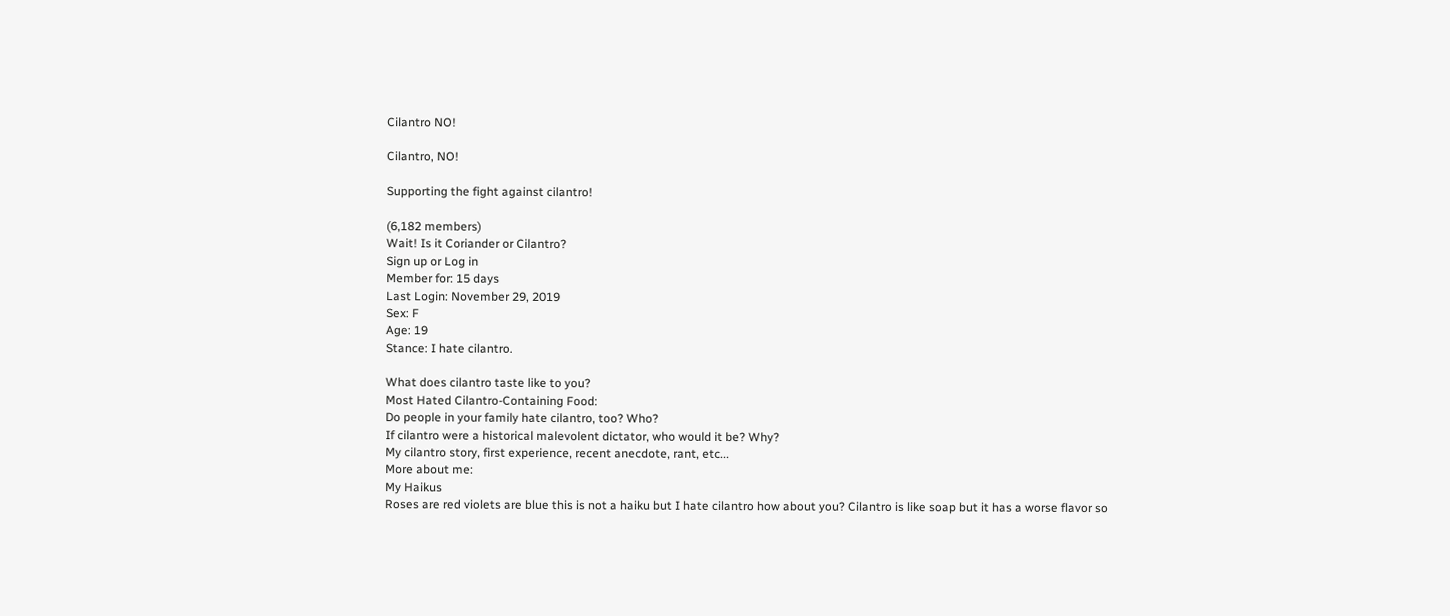Cilantro NO!

Cilantro, NO!

Supporting the fight against cilantro!

(6,182 members)
Wait! Is it Coriander or Cilantro?
Sign up or Log in
Member for: 15 days
Last Login: November 29, 2019
Sex: F
Age: 19
Stance: I hate cilantro.

What does cilantro taste like to you?
Most Hated Cilantro-Containing Food:
Do people in your family hate cilantro, too? Who?
If cilantro were a historical malevolent dictator, who would it be? Why?
My cilantro story, first experience, recent anecdote, rant, etc...
More about me:
My Haikus
Roses are red violets are blue this is not a haiku but I hate cilantro how about you? Cilantro is like soap but it has a worse flavor so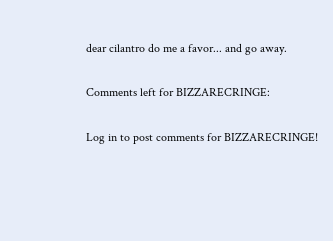dear cilantro do me a favor... and go away.

Comments left for BIZZARECRINGE:

Log in to post comments for BIZZARECRINGE!